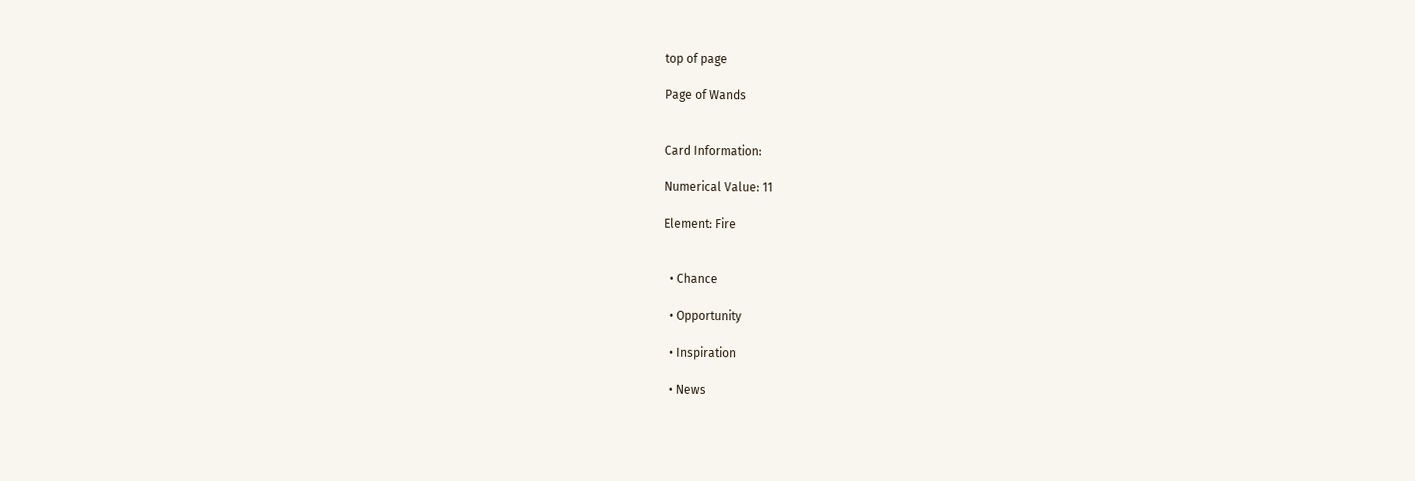top of page

Page of Wands


Card Information:

Numerical Value: 11

Element: Fire


  • Chance

  • Opportunity

  • Inspiration

  • News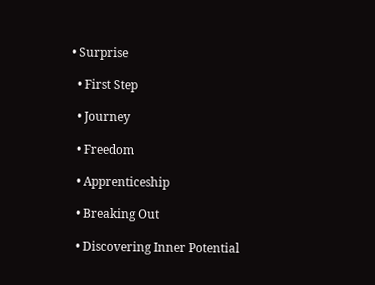• Surprise

  • First Step

  • Journey

  • Freedom

  • Apprenticeship

  • Breaking Out

  • Discovering Inner Potential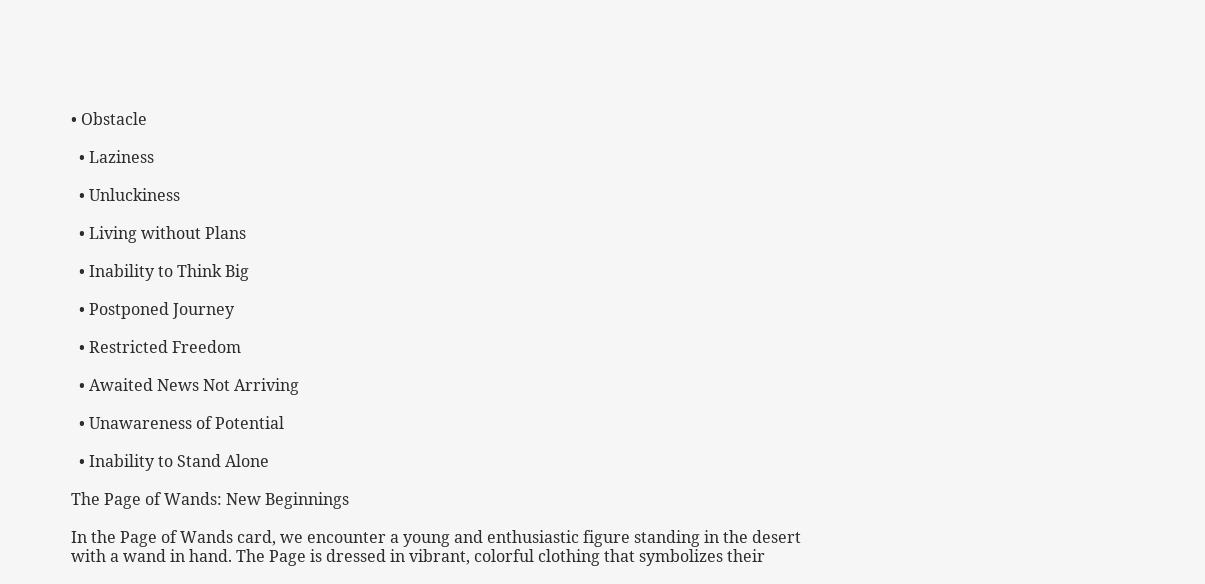• Obstacle

  • Laziness

  • Unluckiness

  • Living without Plans

  • Inability to Think Big

  • Postponed Journey

  • Restricted Freedom

  • Awaited News Not Arriving

  • Unawareness of Potential

  • Inability to Stand Alone

The Page of Wands: New Beginnings

In the Page of Wands card, we encounter a young and enthusiastic figure standing in the desert with a wand in hand. The Page is dressed in vibrant, colorful clothing that symbolizes their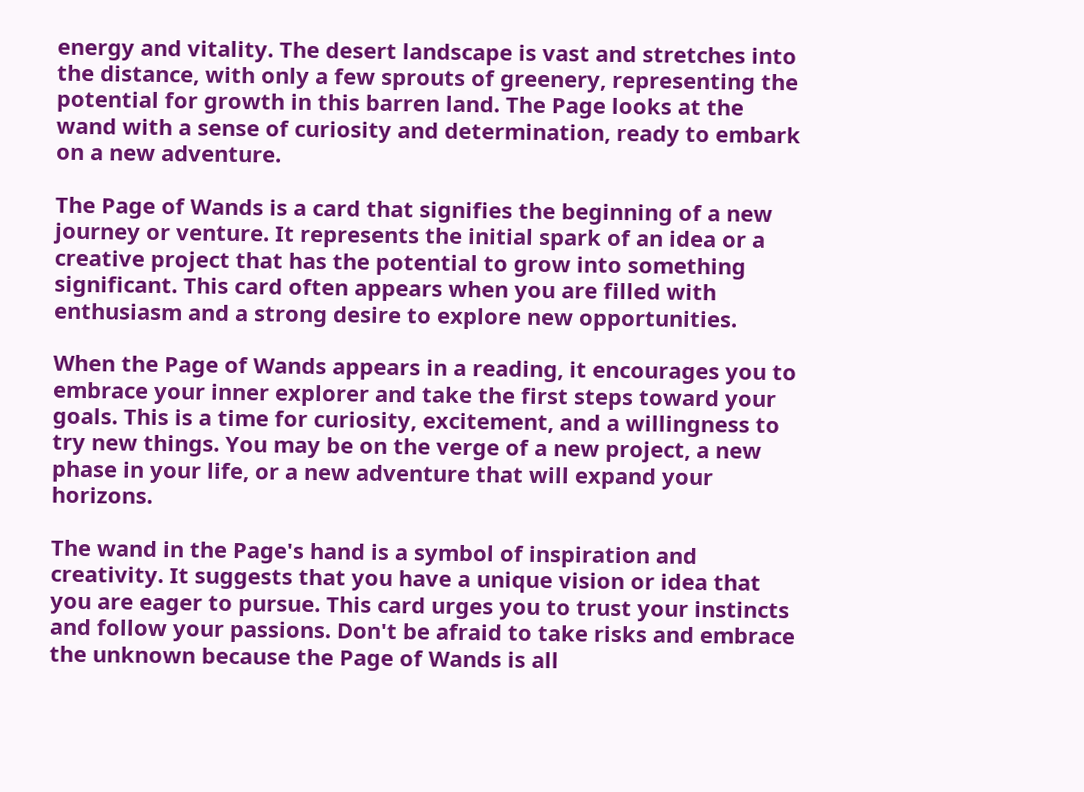energy and vitality. The desert landscape is vast and stretches into the distance, with only a few sprouts of greenery, representing the potential for growth in this barren land. The Page looks at the wand with a sense of curiosity and determination, ready to embark on a new adventure.

The Page of Wands is a card that signifies the beginning of a new journey or venture. It represents the initial spark of an idea or a creative project that has the potential to grow into something significant. This card often appears when you are filled with enthusiasm and a strong desire to explore new opportunities.

When the Page of Wands appears in a reading, it encourages you to embrace your inner explorer and take the first steps toward your goals. This is a time for curiosity, excitement, and a willingness to try new things. You may be on the verge of a new project, a new phase in your life, or a new adventure that will expand your horizons.

The wand in the Page's hand is a symbol of inspiration and creativity. It suggests that you have a unique vision or idea that you are eager to pursue. This card urges you to trust your instincts and follow your passions. Don't be afraid to take risks and embrace the unknown because the Page of Wands is all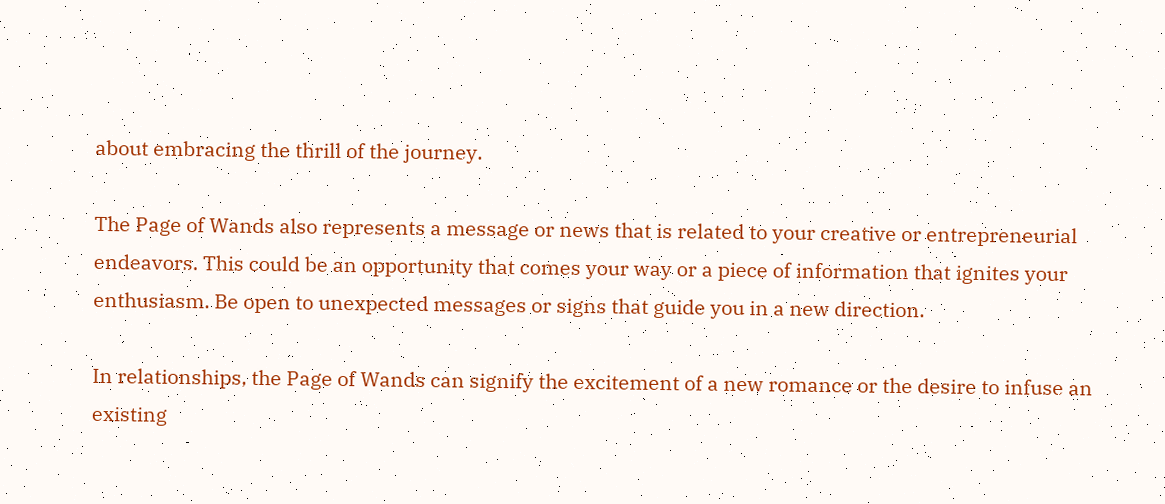about embracing the thrill of the journey.

The Page of Wands also represents a message or news that is related to your creative or entrepreneurial endeavors. This could be an opportunity that comes your way or a piece of information that ignites your enthusiasm. Be open to unexpected messages or signs that guide you in a new direction.

In relationships, the Page of Wands can signify the excitement of a new romance or the desire to infuse an existing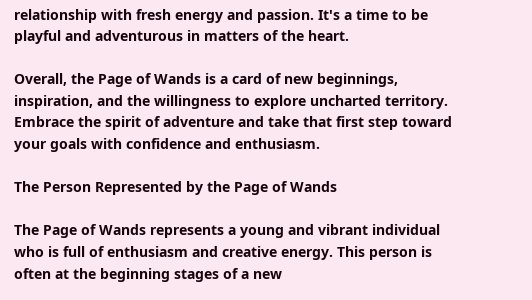relationship with fresh energy and passion. It's a time to be playful and adventurous in matters of the heart.

Overall, the Page of Wands is a card of new beginnings, inspiration, and the willingness to explore uncharted territory. Embrace the spirit of adventure and take that first step toward your goals with confidence and enthusiasm.

The Person Represented by the Page of Wands

The Page of Wands represents a young and vibrant individual who is full of enthusiasm and creative energy. This person is often at the beginning stages of a new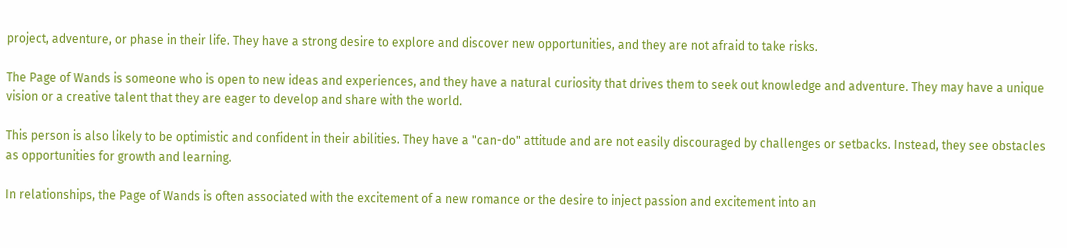project, adventure, or phase in their life. They have a strong desire to explore and discover new opportunities, and they are not afraid to take risks.

The Page of Wands is someone who is open to new ideas and experiences, and they have a natural curiosity that drives them to seek out knowledge and adventure. They may have a unique vision or a creative talent that they are eager to develop and share with the world.

This person is also likely to be optimistic and confident in their abilities. They have a "can-do" attitude and are not easily discouraged by challenges or setbacks. Instead, they see obstacles as opportunities for growth and learning.

In relationships, the Page of Wands is often associated with the excitement of a new romance or the desire to inject passion and excitement into an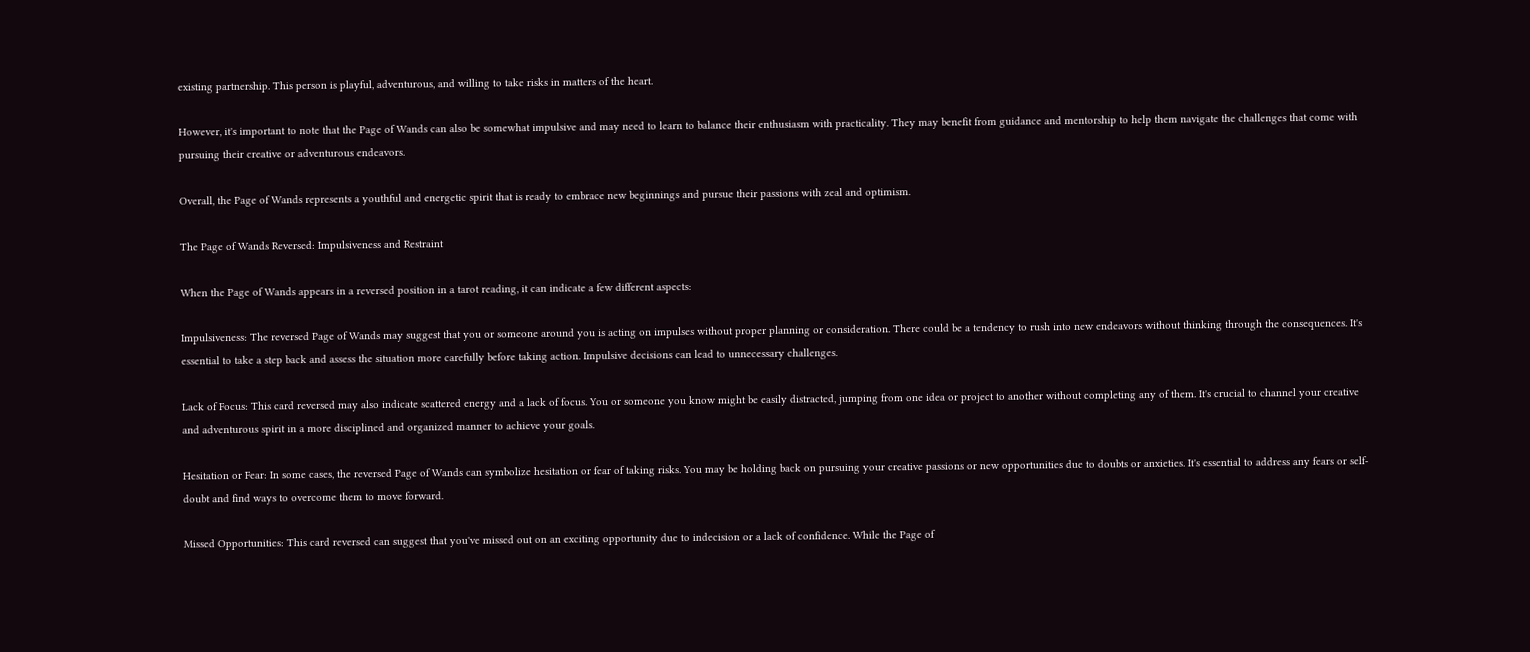existing partnership. This person is playful, adventurous, and willing to take risks in matters of the heart.

However, it's important to note that the Page of Wands can also be somewhat impulsive and may need to learn to balance their enthusiasm with practicality. They may benefit from guidance and mentorship to help them navigate the challenges that come with pursuing their creative or adventurous endeavors.

Overall, the Page of Wands represents a youthful and energetic spirit that is ready to embrace new beginnings and pursue their passions with zeal and optimism.

The Page of Wands Reversed: Impulsiveness and Restraint

When the Page of Wands appears in a reversed position in a tarot reading, it can indicate a few different aspects:

Impulsiveness: The reversed Page of Wands may suggest that you or someone around you is acting on impulses without proper planning or consideration. There could be a tendency to rush into new endeavors without thinking through the consequences. It's essential to take a step back and assess the situation more carefully before taking action. Impulsive decisions can lead to unnecessary challenges.

Lack of Focus: This card reversed may also indicate scattered energy and a lack of focus. You or someone you know might be easily distracted, jumping from one idea or project to another without completing any of them. It's crucial to channel your creative and adventurous spirit in a more disciplined and organized manner to achieve your goals.

Hesitation or Fear: In some cases, the reversed Page of Wands can symbolize hesitation or fear of taking risks. You may be holding back on pursuing your creative passions or new opportunities due to doubts or anxieties. It's essential to address any fears or self-doubt and find ways to overcome them to move forward.

Missed Opportunities: This card reversed can suggest that you've missed out on an exciting opportunity due to indecision or a lack of confidence. While the Page of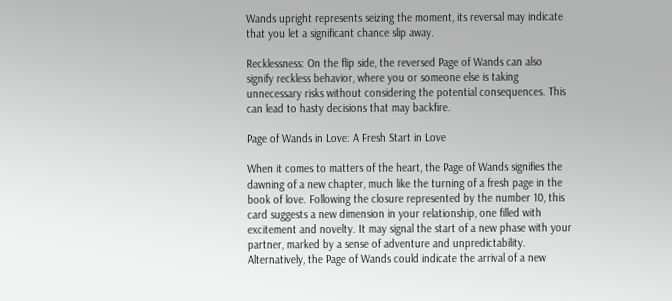Wands upright represents seizing the moment, its reversal may indicate that you let a significant chance slip away.

Recklessness: On the flip side, the reversed Page of Wands can also signify reckless behavior, where you or someone else is taking unnecessary risks without considering the potential consequences. This can lead to hasty decisions that may backfire.

Page of Wands in Love: A Fresh Start in Love

When it comes to matters of the heart, the Page of Wands signifies the dawning of a new chapter, much like the turning of a fresh page in the book of love. Following the closure represented by the number 10, this card suggests a new dimension in your relationship, one filled with excitement and novelty. It may signal the start of a new phase with your partner, marked by a sense of adventure and unpredictability. Alternatively, the Page of Wands could indicate the arrival of a new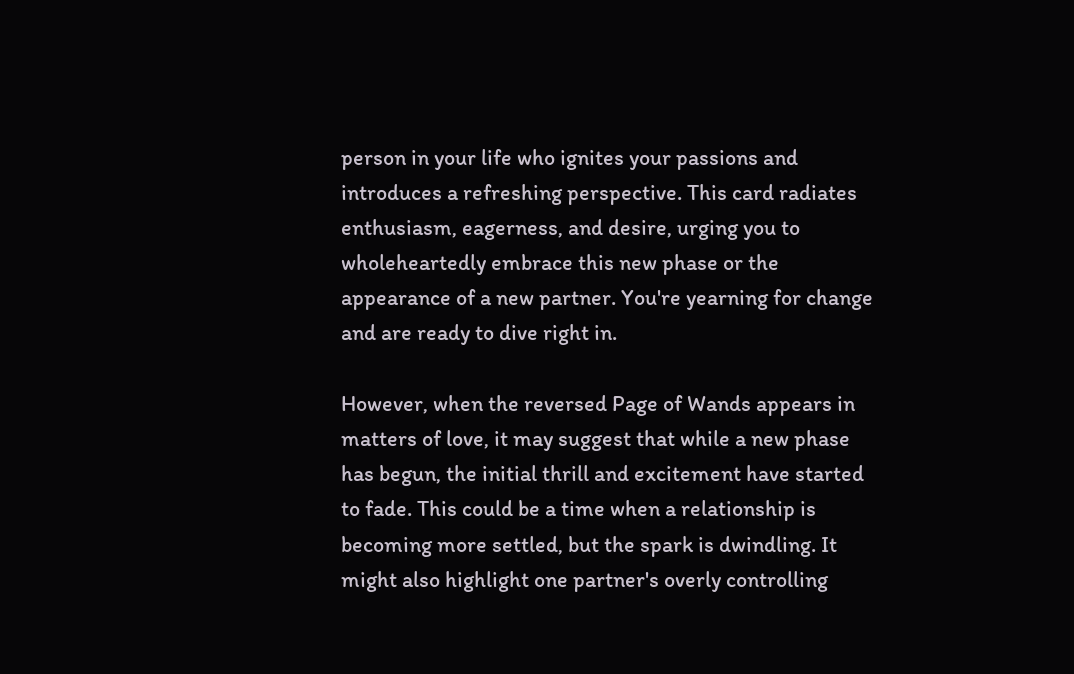person in your life who ignites your passions and introduces a refreshing perspective. This card radiates enthusiasm, eagerness, and desire, urging you to wholeheartedly embrace this new phase or the appearance of a new partner. You're yearning for change and are ready to dive right in.

However, when the reversed Page of Wands appears in matters of love, it may suggest that while a new phase has begun, the initial thrill and excitement have started to fade. This could be a time when a relationship is becoming more settled, but the spark is dwindling. It might also highlight one partner's overly controlling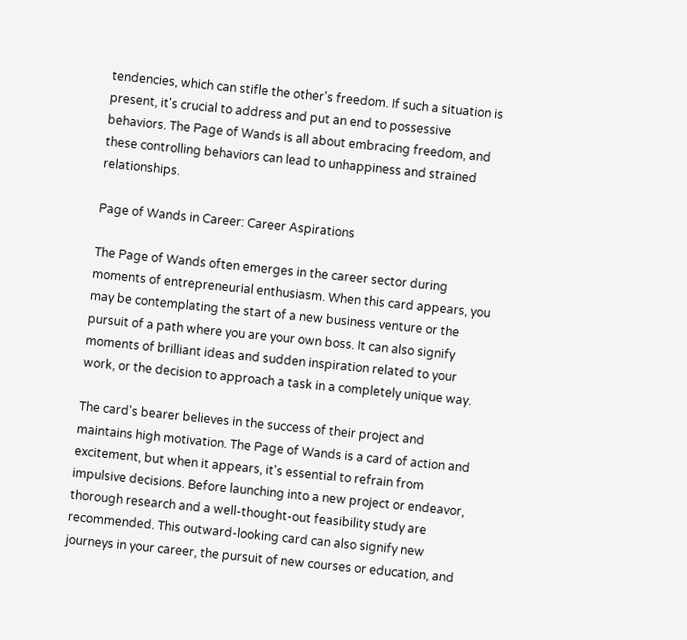tendencies, which can stifle the other's freedom. If such a situation is present, it's crucial to address and put an end to possessive behaviors. The Page of Wands is all about embracing freedom, and these controlling behaviors can lead to unhappiness and strained relationships.

Page of Wands in Career: Career Aspirations

The Page of Wands often emerges in the career sector during moments of entrepreneurial enthusiasm. When this card appears, you may be contemplating the start of a new business venture or the pursuit of a path where you are your own boss. It can also signify moments of brilliant ideas and sudden inspiration related to your work, or the decision to approach a task in a completely unique way.

The card's bearer believes in the success of their project and maintains high motivation. The Page of Wands is a card of action and excitement, but when it appears, it's essential to refrain from impulsive decisions. Before launching into a new project or endeavor, thorough research and a well-thought-out feasibility study are recommended. This outward-looking card can also signify new journeys in your career, the pursuit of new courses or education, and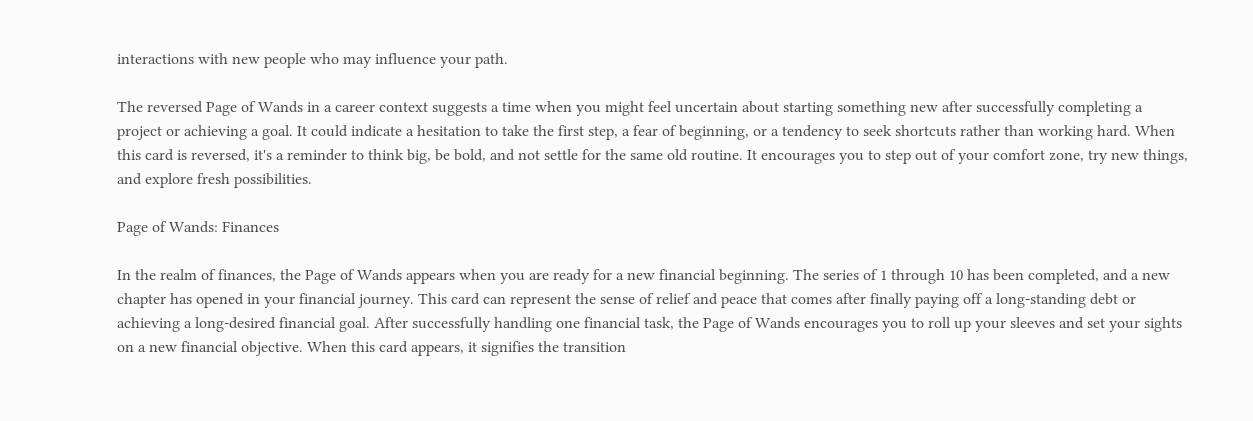interactions with new people who may influence your path.

The reversed Page of Wands in a career context suggests a time when you might feel uncertain about starting something new after successfully completing a project or achieving a goal. It could indicate a hesitation to take the first step, a fear of beginning, or a tendency to seek shortcuts rather than working hard. When this card is reversed, it's a reminder to think big, be bold, and not settle for the same old routine. It encourages you to step out of your comfort zone, try new things, and explore fresh possibilities.

Page of Wands: Finances

In the realm of finances, the Page of Wands appears when you are ready for a new financial beginning. The series of 1 through 10 has been completed, and a new chapter has opened in your financial journey. This card can represent the sense of relief and peace that comes after finally paying off a long-standing debt or achieving a long-desired financial goal. After successfully handling one financial task, the Page of Wands encourages you to roll up your sleeves and set your sights on a new financial objective. When this card appears, it signifies the transition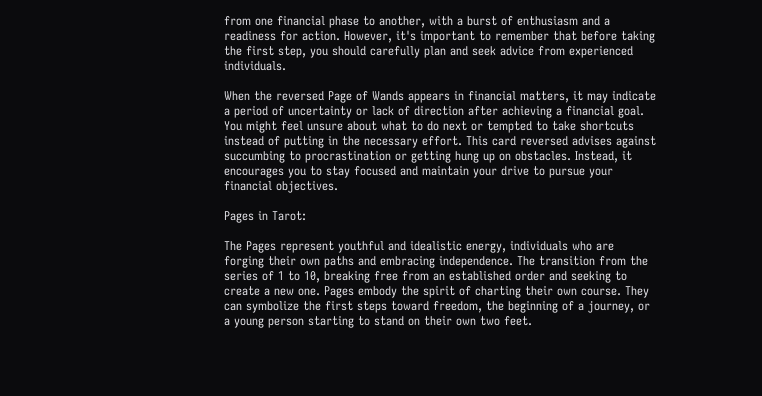from one financial phase to another, with a burst of enthusiasm and a readiness for action. However, it's important to remember that before taking the first step, you should carefully plan and seek advice from experienced individuals.

When the reversed Page of Wands appears in financial matters, it may indicate a period of uncertainty or lack of direction after achieving a financial goal. You might feel unsure about what to do next or tempted to take shortcuts instead of putting in the necessary effort. This card reversed advises against succumbing to procrastination or getting hung up on obstacles. Instead, it encourages you to stay focused and maintain your drive to pursue your financial objectives.

Pages in Tarot:

The Pages represent youthful and idealistic energy, individuals who are forging their own paths and embracing independence. The transition from the series of 1 to 10, breaking free from an established order and seeking to create a new one. Pages embody the spirit of charting their own course. They can symbolize the first steps toward freedom, the beginning of a journey, or a young person starting to stand on their own two feet.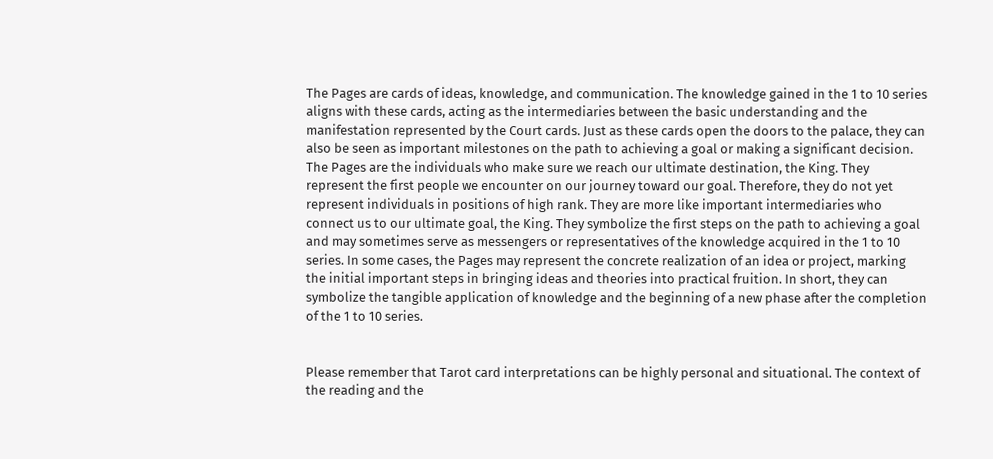The Pages are cards of ideas, knowledge, and communication. The knowledge gained in the 1 to 10 series aligns with these cards, acting as the intermediaries between the basic understanding and the manifestation represented by the Court cards. Just as these cards open the doors to the palace, they can also be seen as important milestones on the path to achieving a goal or making a significant decision. The Pages are the individuals who make sure we reach our ultimate destination, the King. They represent the first people we encounter on our journey toward our goal. Therefore, they do not yet represent individuals in positions of high rank. They are more like important intermediaries who connect us to our ultimate goal, the King. They symbolize the first steps on the path to achieving a goal and may sometimes serve as messengers or representatives of the knowledge acquired in the 1 to 10 series. In some cases, the Pages may represent the concrete realization of an idea or project, marking the initial important steps in bringing ideas and theories into practical fruition. In short, they can symbolize the tangible application of knowledge and the beginning of a new phase after the completion of the 1 to 10 series.


Please remember that Tarot card interpretations can be highly personal and situational. The context of the reading and the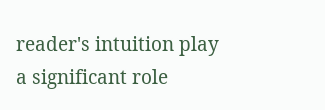reader's intuition play a significant role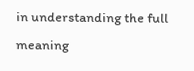in understanding the full meaning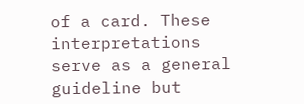of a card. These interpretations serve as a general guideline but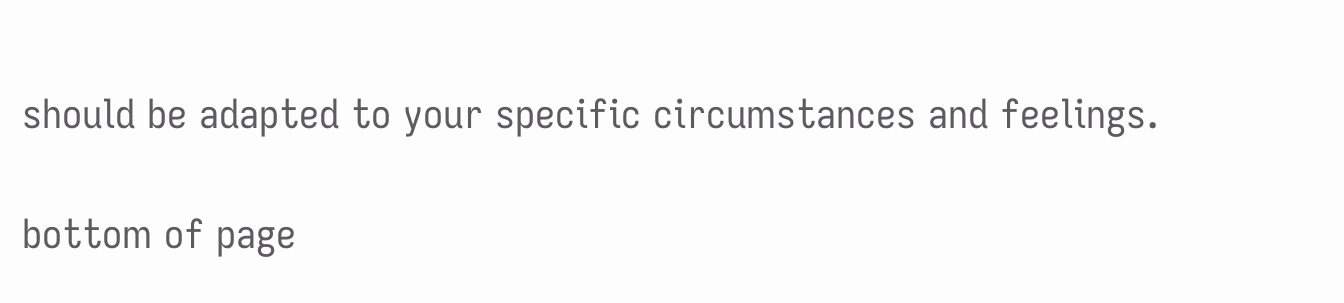should be adapted to your specific circumstances and feelings.

bottom of page